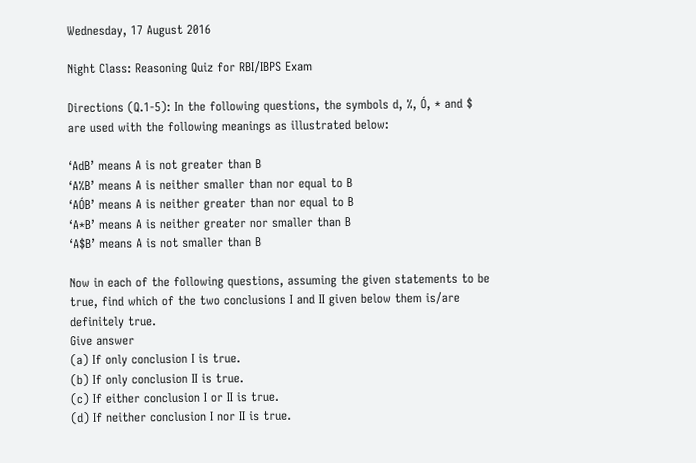Wednesday, 17 August 2016

Night Class: Reasoning Quiz for RBI/IBPS Exam

Directions (Q.1-5): In the following questions, the symbols d, %, Ó, * and $ are used with the following meanings as illustrated below:

‘AdB’ means A is not greater than B
‘A%B’ means A is neither smaller than nor equal to B
‘AÓB’ means A is neither greater than nor equal to B
‘A*B’ means A is neither greater nor smaller than B
‘A$B’ means A is not smaller than B

Now in each of the following questions, assuming the given statements to be true, find which of the two conclusions I and II given below them is/are definitely true.
Give answer
(a) If only conclusion I is true.
(b) If only conclusion II is true.
(c) If either conclusion I or II is true.
(d) If neither conclusion I nor II is true.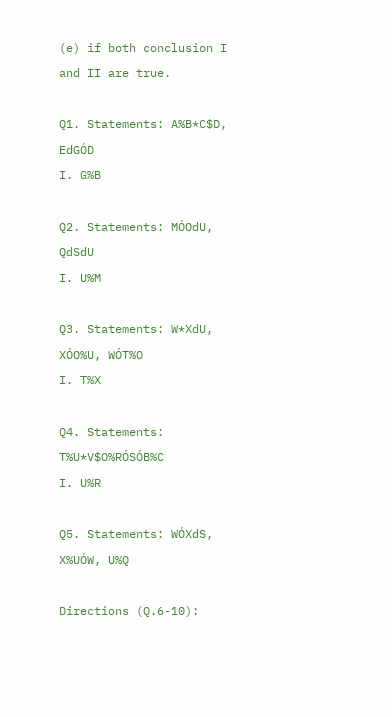(e) if both conclusion I and II are true.

Q1. Statements: A%B*C$D, EdGÓD
I. G%B

Q2. Statements: MÓOdU, QdSdU
I. U%M

Q3. Statements: W*XdU, XÓO%U, WÓT%O
I. T%X

Q4. Statements: T%U*V$O%RÓSÓB%C
I. U%R

Q5. Statements: WÓXdS, X%UÓW, U%Q

Directions (Q.6-10):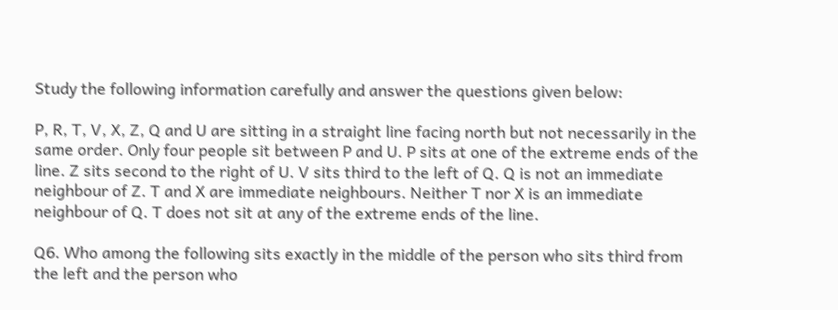Study the following information carefully and answer the questions given below:

P, R, T, V, X, Z, Q and U are sitting in a straight line facing north but not necessarily in the same order. Only four people sit between P and U. P sits at one of the extreme ends of the line. Z sits second to the right of U. V sits third to the left of Q. Q is not an immediate neighbour of Z. T and X are immediate neighbours. Neither T nor X is an immediate neighbour of Q. T does not sit at any of the extreme ends of the line.

Q6. Who among the following sits exactly in the middle of the person who sits third from the left and the person who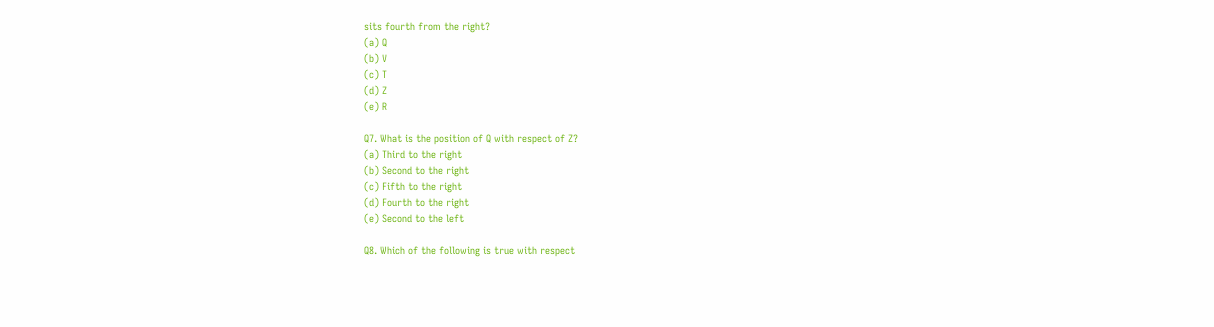sits fourth from the right?
(a) Q
(b) V
(c) T
(d) Z
(e) R

Q7. What is the position of Q with respect of Z?
(a) Third to the right
(b) Second to the right
(c) Fifth to the right
(d) Fourth to the right
(e) Second to the left

Q8. Which of the following is true with respect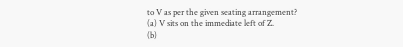to V as per the given seating arrangement?
(a) V sits on the immediate left of Z.
(b)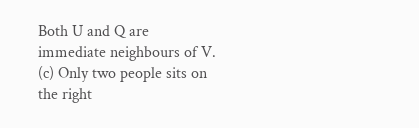Both U and Q are immediate neighbours of V.
(c) Only two people sits on the right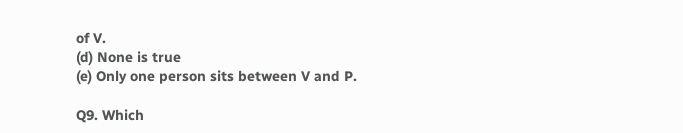of V.
(d) None is true
(e) Only one person sits between V and P.

Q9. Which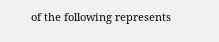of the following represents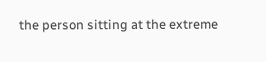the person sitting at the extreme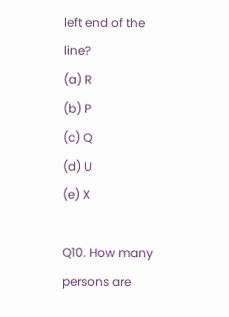left end of the line?
(a) R
(b) P
(c) Q
(d) U
(e) X

Q10. How many persons are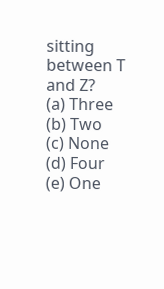sitting between T and Z?
(a) Three
(b) Two
(c) None
(d) Four
(e) One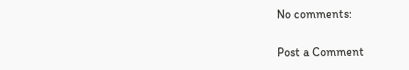No comments:

Post a Comment